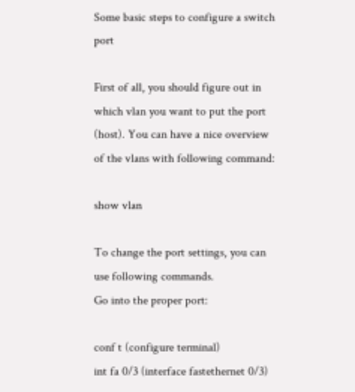Some basic steps to configure a switch port

First of all, you should figure out in which vlan you want to put the port (host). You can have a nice overview of the vlans with following command:

show vlan

To change the port settings, you can use following commands.
Go into the proper port:

conf t (configure terminal)
int fa 0/3 (interface fastethernet 0/3)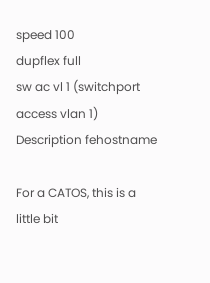speed 100
dupflex full
sw ac vl 1 (switchport access vlan 1)
Description fehostname

For a CATOS, this is a little bit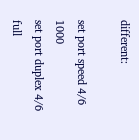different:

set port speed 4/6 1000
set port duplex 4/6 full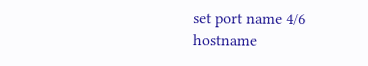set port name 4/6 hostname